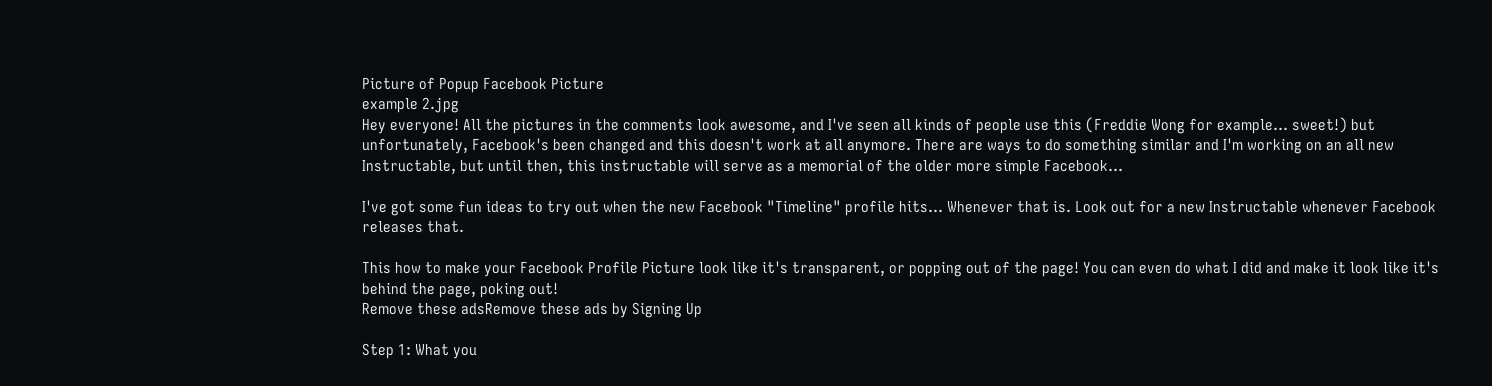Picture of Popup Facebook Picture
example 2.jpg
Hey everyone! All the pictures in the comments look awesome, and I've seen all kinds of people use this (Freddie Wong for example... sweet!) but unfortunately, Facebook's been changed and this doesn't work at all anymore. There are ways to do something similar and I'm working on an all new Instructable, but until then, this instructable will serve as a memorial of the older more simple Facebook...

I've got some fun ideas to try out when the new Facebook "Timeline" profile hits... Whenever that is. Look out for a new Instructable whenever Facebook releases that.

This how to make your Facebook Profile Picture look like it's transparent, or popping out of the page! You can even do what I did and make it look like it's behind the page, poking out!
Remove these adsRemove these ads by Signing Up

Step 1: What you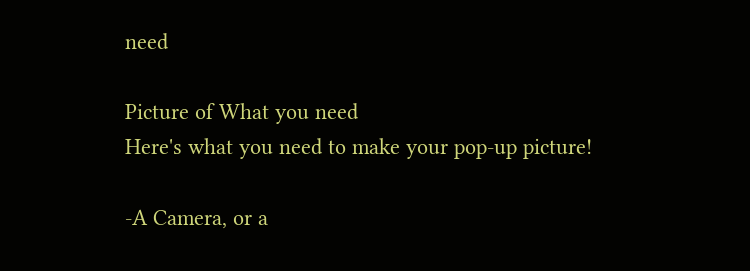need

Picture of What you need
Here's what you need to make your pop-up picture!

-A Camera, or a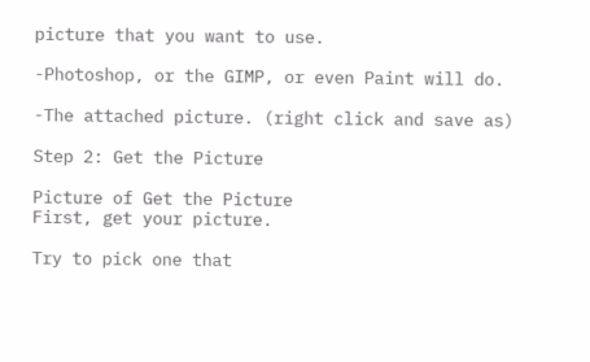picture that you want to use.

-Photoshop, or the GIMP, or even Paint will do.

-The attached picture. (right click and save as)

Step 2: Get the Picture

Picture of Get the Picture
First, get your picture.

Try to pick one that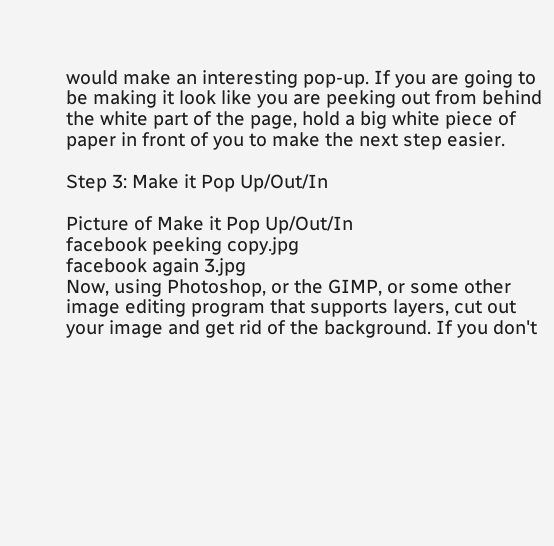would make an interesting pop-up. If you are going to be making it look like you are peeking out from behind the white part of the page, hold a big white piece of paper in front of you to make the next step easier.

Step 3: Make it Pop Up/Out/In

Picture of Make it Pop Up/Out/In
facebook peeking copy.jpg
facebook again 3.jpg
Now, using Photoshop, or the GIMP, or some other image editing program that supports layers, cut out your image and get rid of the background. If you don't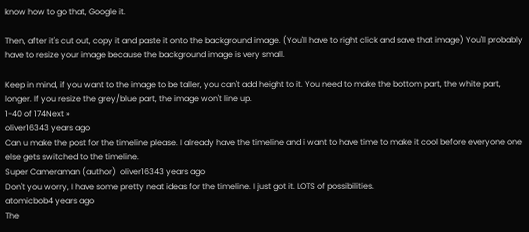know how to go that, Google it.

Then, after it's cut out, copy it and paste it onto the background image. (You'll have to right click and save that image) You'll probably have to resize your image because the background image is very small.

Keep in mind, if you want to the image to be taller, you can't add height to it. You need to make the bottom part, the white part, longer. If you resize the grey/blue part, the image won't line up.
1-40 of 174Next »
oliver16343 years ago
Can u make the post for the timeline please. I already have the timeline and i want to have time to make it cool before everyone one else gets switched to the timeline.
Super Cameraman (author)  oliver16343 years ago
Don't you worry, I have some pretty neat ideas for the timeline. I just got it. LOTS of possibilities.
atomicbob4 years ago
The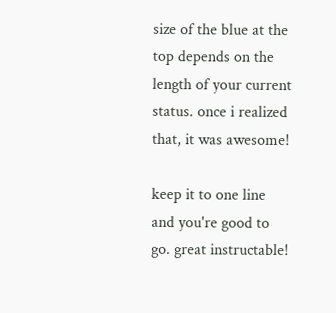size of the blue at the top depends on the length of your current status. once i realized that, it was awesome!

keep it to one line and you're good to go. great instructable!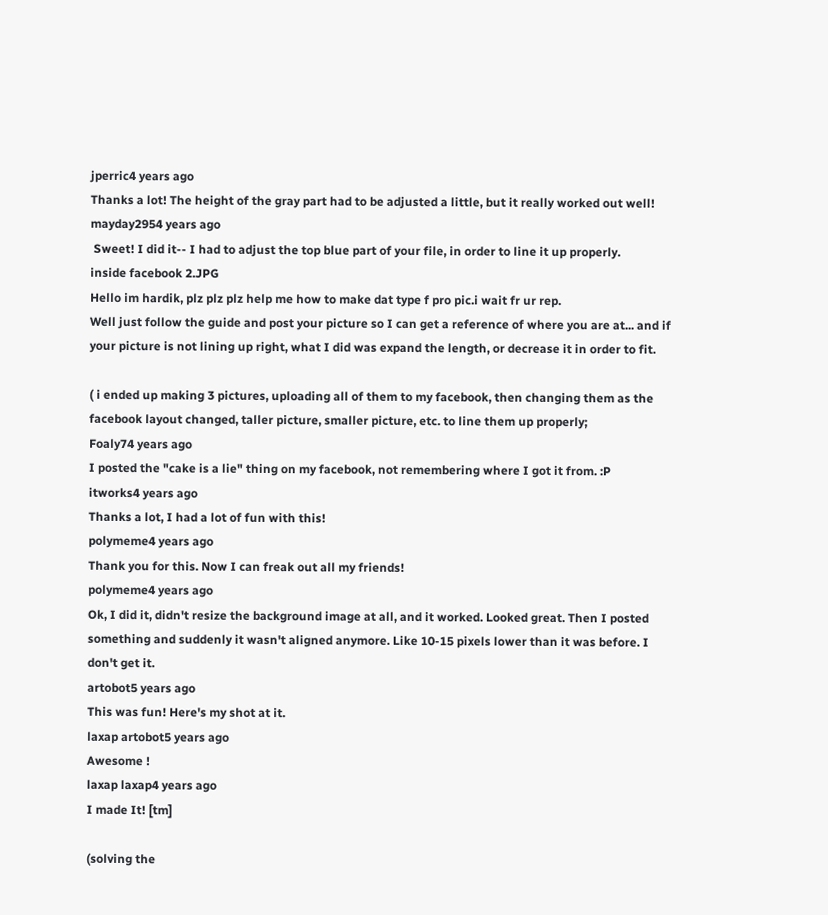jperric4 years ago
Thanks a lot! The height of the gray part had to be adjusted a little, but it really worked out well!
mayday2954 years ago
 Sweet! I did it-- I had to adjust the top blue part of your file, in order to line it up properly.
inside facebook 2.JPG
Hello im hardik, plz plz plz help me how to make dat type f pro pic.i wait fr ur rep.
Well just follow the guide and post your picture so I can get a reference of where you are at... and if your picture is not lining up right, what I did was expand the length, or decrease it in order to fit.

( i ended up making 3 pictures, uploading all of them to my facebook, then changing them as the facebook layout changed, taller picture, smaller picture, etc. to line them up properly;
Foaly74 years ago
I posted the "cake is a lie" thing on my facebook, not remembering where I got it from. :P
itworks4 years ago
Thanks a lot, I had a lot of fun with this!
polymeme4 years ago
Thank you for this. Now I can freak out all my friends!
polymeme4 years ago
Ok, I did it, didn't resize the background image at all, and it worked. Looked great. Then I posted something and suddenly it wasn't aligned anymore. Like 10-15 pixels lower than it was before. I don't get it.
artobot5 years ago
This was fun! Here's my shot at it.
laxap artobot5 years ago
Awesome !
laxap laxap4 years ago
I made It! [tm]

(solving the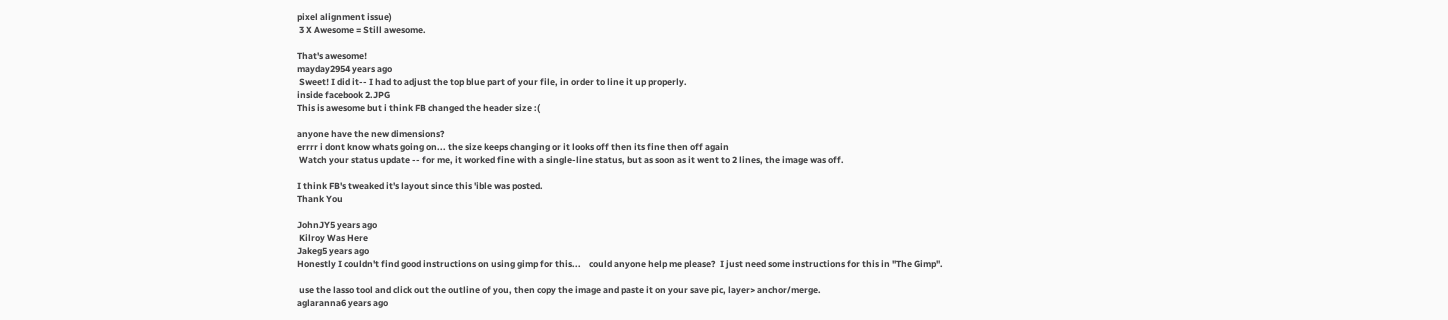pixel alignment issue)
 3 X Awesome = Still awesome.

That's awesome!
mayday2954 years ago
 Sweet! I did it-- I had to adjust the top blue part of your file, in order to line it up properly.
inside facebook 2.JPG
This is awesome but i think FB changed the header size :(

anyone have the new dimensions?
errrr i dont know whats going on... the size keeps changing or it looks off then its fine then off again
 Watch your status update -- for me, it worked fine with a single-line status, but as soon as it went to 2 lines, the image was off.

I think FB's tweaked it's layout since this 'ible was posted.
Thank You

JohnJY5 years ago
 Kilroy Was Here
Jakeg5 years ago
Honestly I couldn't find good instructions on using gimp for this...    could anyone help me please?  I just need some instructions for this in "The Gimp".

 use the lasso tool and click out the outline of you, then copy the image and paste it on your save pic, layer> anchor/merge.
aglaranna6 years ago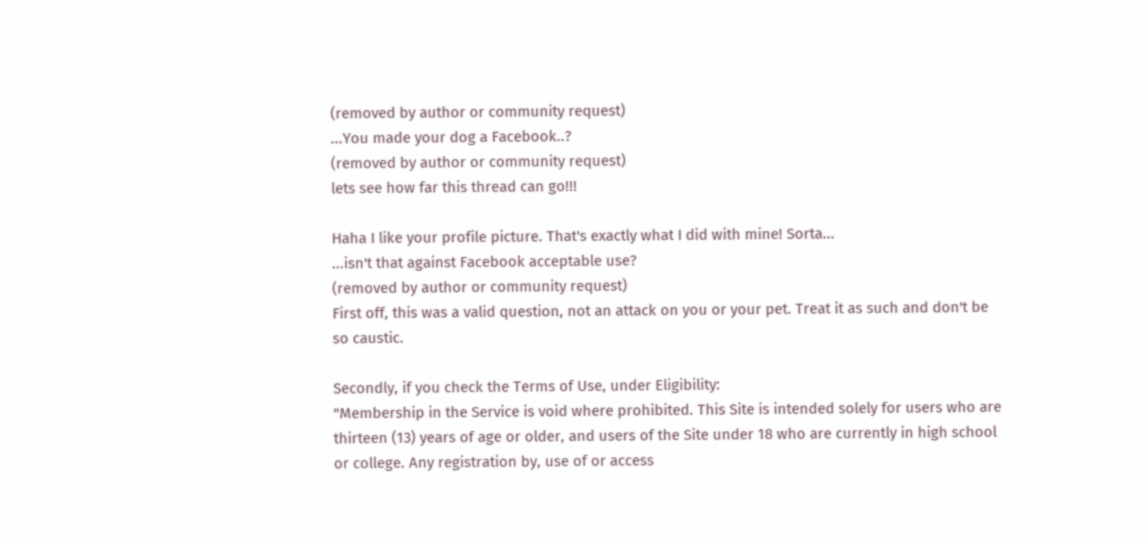(removed by author or community request)
...You made your dog a Facebook..?
(removed by author or community request)
lets see how far this thread can go!!!

Haha I like your profile picture. That's exactly what I did with mine! Sorta...
...isn't that against Facebook acceptable use?
(removed by author or community request)
First off, this was a valid question, not an attack on you or your pet. Treat it as such and don't be so caustic.

Secondly, if you check the Terms of Use, under Eligibility:
"Membership in the Service is void where prohibited. This Site is intended solely for users who are thirteen (13) years of age or older, and users of the Site under 18 who are currently in high school or college. Any registration by, use of or access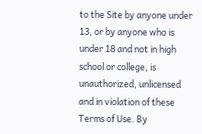to the Site by anyone under 13, or by anyone who is under 18 and not in high school or college, is unauthorized, unlicensed and in violation of these Terms of Use. By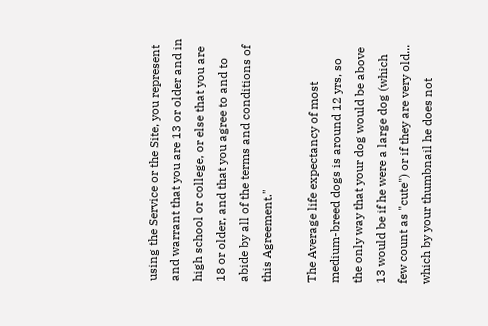using the Service or the Site, you represent and warrant that you are 13 or older and in high school or college, or else that you are 18 or older, and that you agree to and to abide by all of the terms and conditions of this Agreement."

The Average life expectancy of most medium-breed dogs is around 12 yrs, so the only way that your dog would be above 13 would be if he were a large dog (which few count as "cute") or if they are very old... which by your thumbnail he does not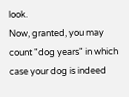look.
Now, granted, you may count "dog years" in which case your dog is indeed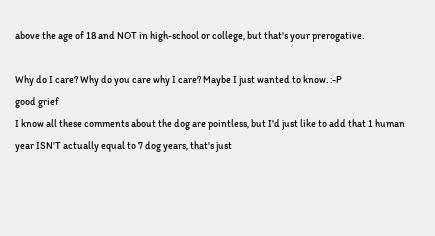above the age of 18 and NOT in high-school or college, but that's your prerogative.

Why do I care? Why do you care why I care? Maybe I just wanted to know. :-P
good grief
I know all these comments about the dog are pointless, but I'd just like to add that 1 human year ISN'T actually equal to 7 dog years, that's just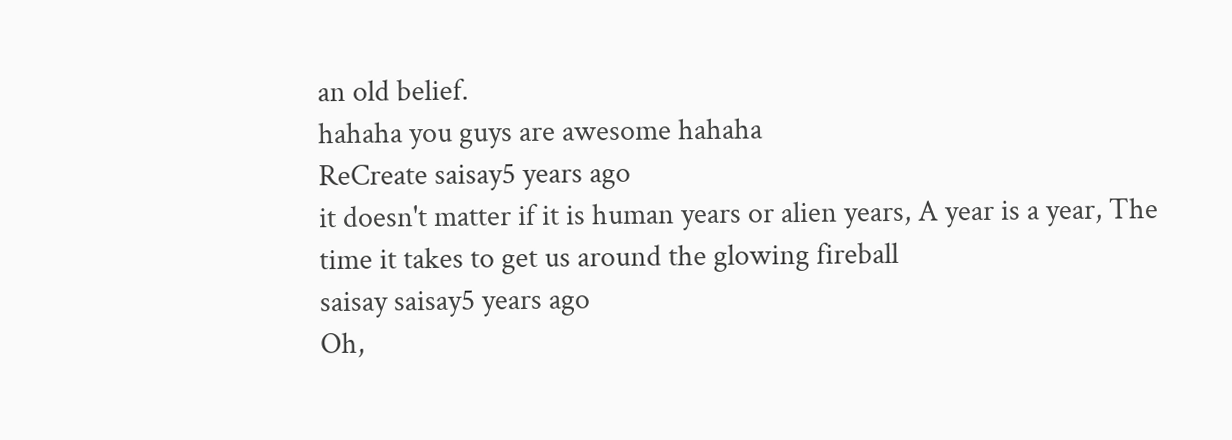an old belief.
hahaha you guys are awesome hahaha
ReCreate saisay5 years ago
it doesn't matter if it is human years or alien years, A year is a year, The time it takes to get us around the glowing fireball
saisay saisay5 years ago
Oh,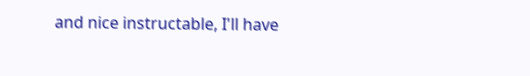and nice instructable, I'll have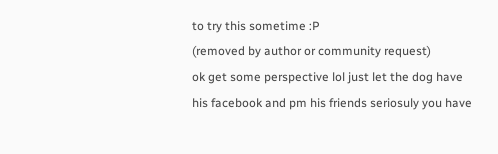to try this sometime :P
(removed by author or community request)
ok get some perspective lol just let the dog have his facebook and pm his friends seriosuly you have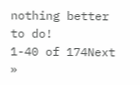nothing better to do!
1-40 of 174Next »